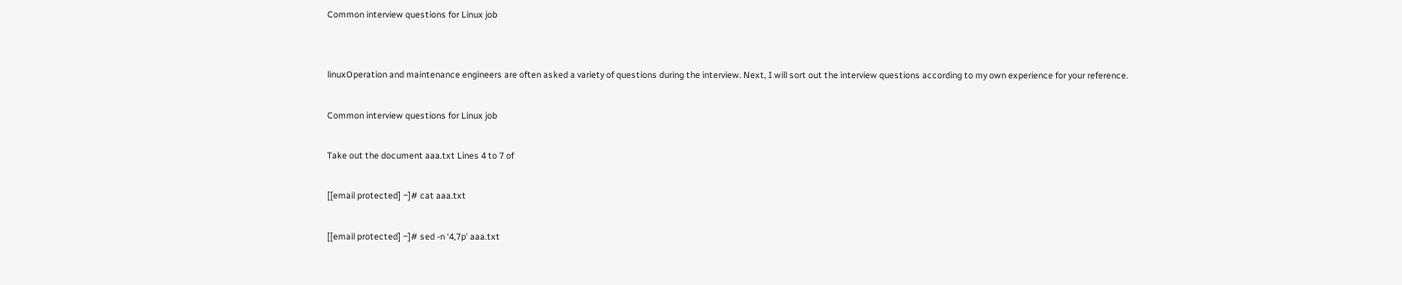Common interview questions for Linux job


linuxOperation and maintenance engineers are often asked a variety of questions during the interview. Next, I will sort out the interview questions according to my own experience for your reference.

Common interview questions for Linux job

Take out the document aaa.txt Lines 4 to 7 of

[[email protected] ~]# cat aaa.txt

[[email protected] ~]# sed -n ‘4,7p’ aaa.txt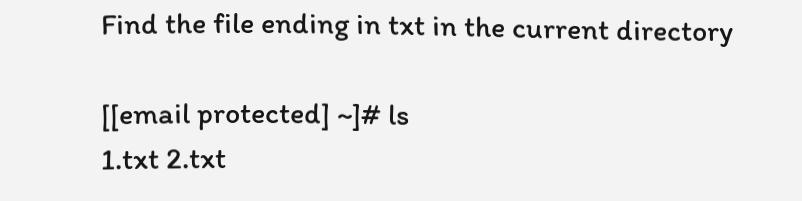Find the file ending in txt in the current directory

[[email protected] ~]# ls
1.txt 2.txt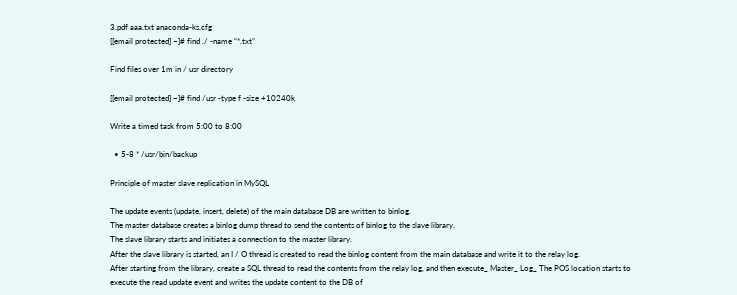3.pdf aaa.txt anaconda-ks.cfg
[[email protected] ~]# find ./ -name “*.txt”

Find files over 1m in / usr directory

[[email protected] ~]# find /usr -type f -size +10240k

Write a timed task from 5:00 to 8:00

  • 5-8 * /usr/bin/backup

Principle of master slave replication in MySQL

The update events (update, insert, delete) of the main database DB are written to binlog.
The master database creates a binlog dump thread to send the contents of binlog to the slave library.
The slave library starts and initiates a connection to the master library.
After the slave library is started, an I / O thread is created to read the binlog content from the main database and write it to the relay log.
After starting from the library, create a SQL thread to read the contents from the relay log, and then execute_ Master_ Log_ The POS location starts to execute the read update event and writes the update content to the DB of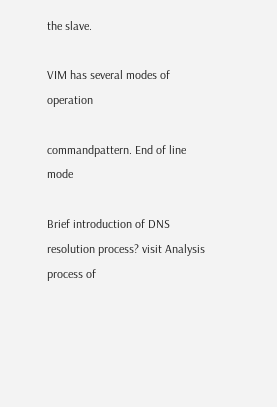the slave.

VIM has several modes of operation

commandpattern. End of line mode

Brief introduction of DNS resolution process? visit Analysis process of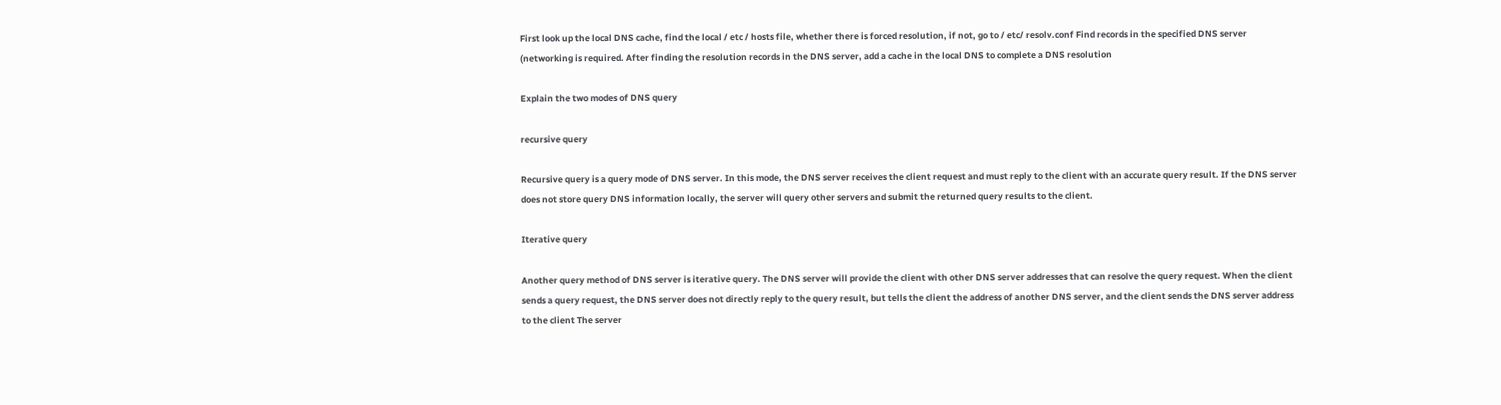First look up the local DNS cache, find the local / etc / hosts file, whether there is forced resolution, if not, go to / etc/ resolv.conf Find records in the specified DNS server (networking is required. After finding the resolution records in the DNS server, add a cache in the local DNS to complete a DNS resolution

Explain the two modes of DNS query

recursive query

Recursive query is a query mode of DNS server. In this mode, the DNS server receives the client request and must reply to the client with an accurate query result. If the DNS server does not store query DNS information locally, the server will query other servers and submit the returned query results to the client.

Iterative query

Another query method of DNS server is iterative query. The DNS server will provide the client with other DNS server addresses that can resolve the query request. When the client sends a query request, the DNS server does not directly reply to the query result, but tells the client the address of another DNS server, and the client sends the DNS server address to the client The server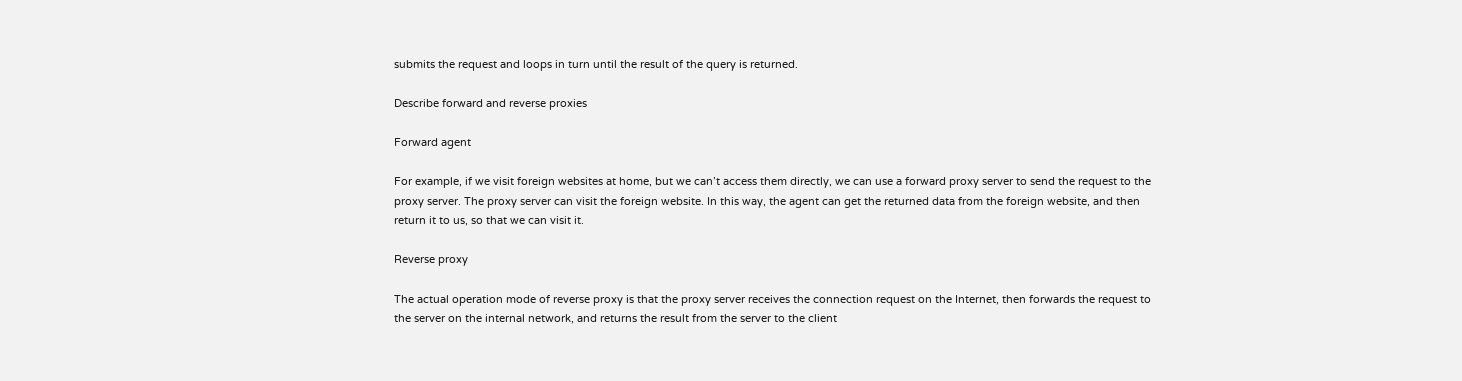submits the request and loops in turn until the result of the query is returned.

Describe forward and reverse proxies

Forward agent

For example, if we visit foreign websites at home, but we can’t access them directly, we can use a forward proxy server to send the request to the proxy server. The proxy server can visit the foreign website. In this way, the agent can get the returned data from the foreign website, and then return it to us, so that we can visit it.

Reverse proxy

The actual operation mode of reverse proxy is that the proxy server receives the connection request on the Internet, then forwards the request to the server on the internal network, and returns the result from the server to the client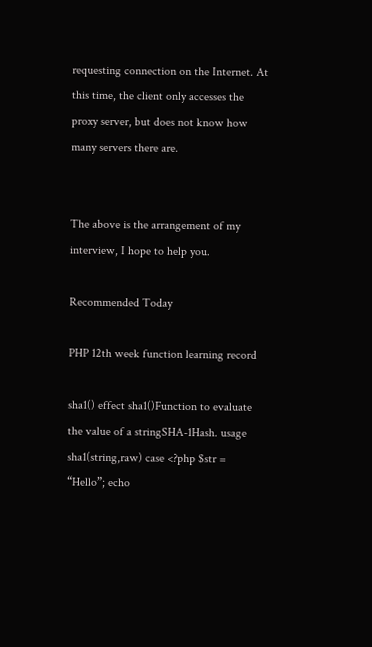requesting connection on the Internet. At this time, the client only accesses the proxy server, but does not know how many servers there are.


The above is the arrangement of my interview, I hope to help you.

Recommended Today

PHP 12th week function learning record

sha1() effect sha1()Function to evaluate the value of a stringSHA-1Hash. usage sha1(string,raw) case <?php $str = “Hello”; echo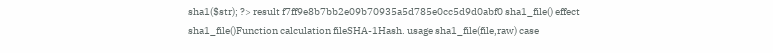sha1($str); ?> result f7ff9e8b7bb2e09b70935a5d785e0cc5d9d0abf0 sha1_file() effect sha1_file()Function calculation fileSHA-1Hash. usage sha1_file(file,raw) case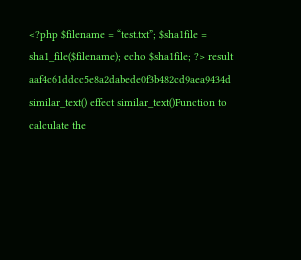<?php $filename = “test.txt”; $sha1file = sha1_file($filename); echo $sha1file; ?> result aaf4c61ddcc5e8a2dabede0f3b482cd9aea9434d similar_text() effect similar_text()Function to calculate the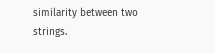similarity between two strings.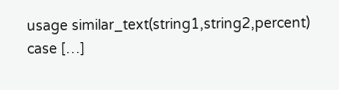usage similar_text(string1,string2,percent) case […]